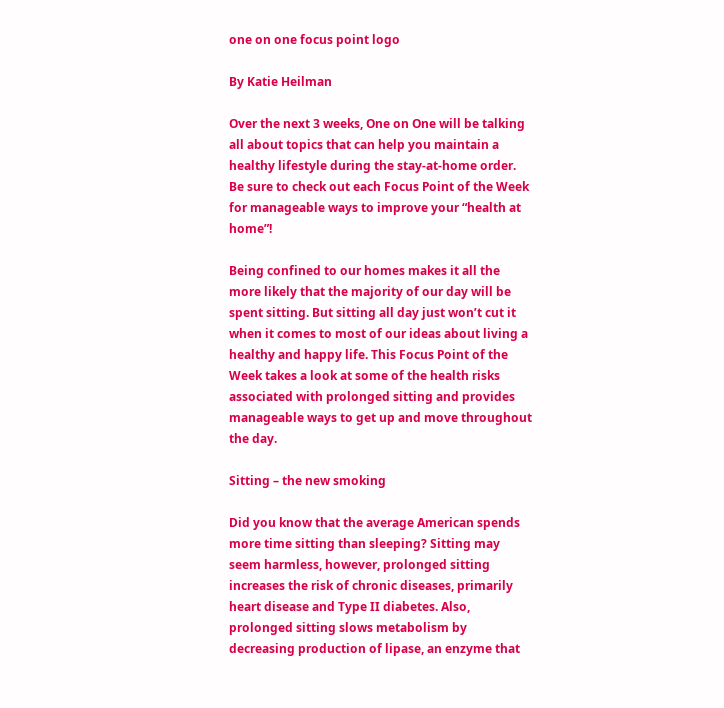one on one focus point logo

By Katie Heilman

Over the next 3 weeks, One on One will be talking all about topics that can help you maintain a healthy lifestyle during the stay-at-home order. Be sure to check out each Focus Point of the Week for manageable ways to improve your “health at home”!

Being confined to our homes makes it all the more likely that the majority of our day will be spent sitting. But sitting all day just won’t cut it when it comes to most of our ideas about living a healthy and happy life. This Focus Point of the Week takes a look at some of the health risks associated with prolonged sitting and provides manageable ways to get up and move throughout the day.

Sitting – the new smoking

Did you know that the average American spends more time sitting than sleeping? Sitting may seem harmless, however, prolonged sitting increases the risk of chronic diseases, primarily heart disease and Type II diabetes. Also, prolonged sitting slows metabolism by decreasing production of lipase, an enzyme that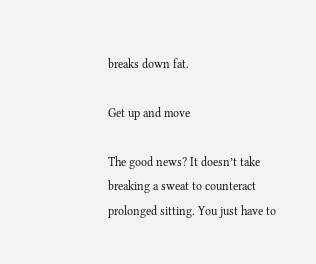breaks down fat.

Get up and move

The good news? It doesn’t take breaking a sweat to counteract prolonged sitting. You just have to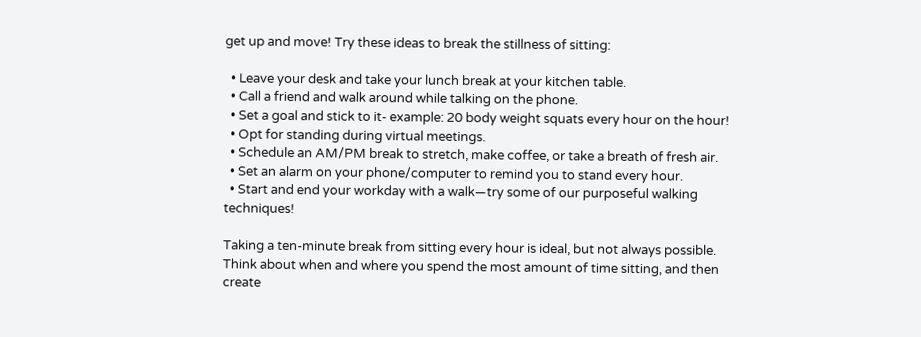get up and move! Try these ideas to break the stillness of sitting:

  • Leave your desk and take your lunch break at your kitchen table.
  • Call a friend and walk around while talking on the phone.
  • Set a goal and stick to it- example: 20 body weight squats every hour on the hour!
  • Opt for standing during virtual meetings.
  • Schedule an AM/PM break to stretch, make coffee, or take a breath of fresh air.
  • Set an alarm on your phone/computer to remind you to stand every hour.
  • Start and end your workday with a walk—try some of our purposeful walking techniques!

Taking a ten-minute break from sitting every hour is ideal, but not always possible. Think about when and where you spend the most amount of time sitting, and then create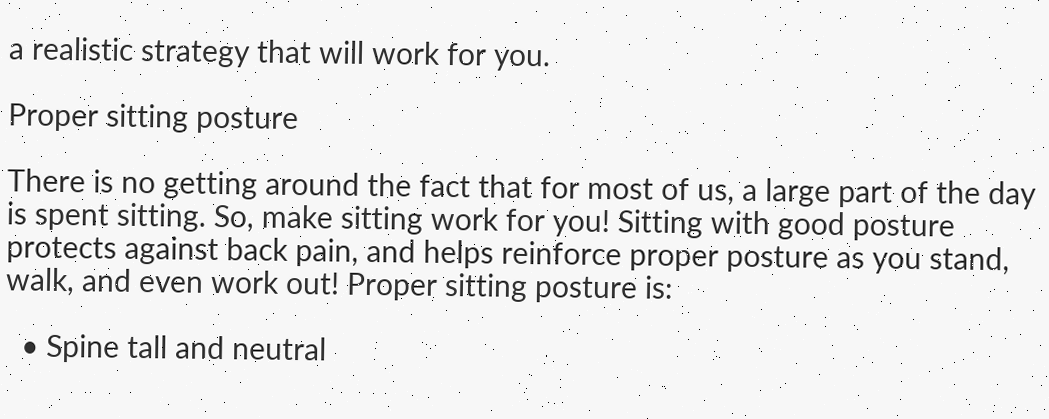a realistic strategy that will work for you.

Proper sitting posture

There is no getting around the fact that for most of us, a large part of the day is spent sitting. So, make sitting work for you! Sitting with good posture protects against back pain, and helps reinforce proper posture as you stand, walk, and even work out! Proper sitting posture is:

  • Spine tall and neutral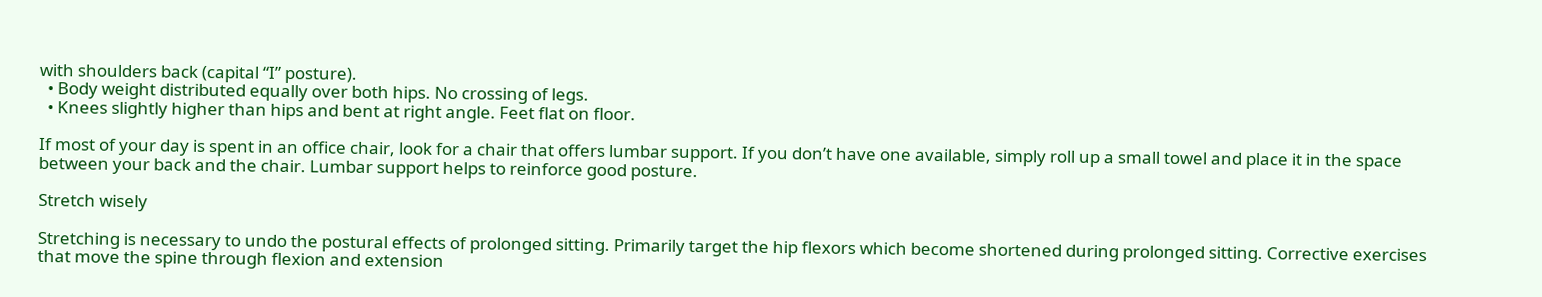with shoulders back (capital “I” posture).
  • Body weight distributed equally over both hips. No crossing of legs.
  • Knees slightly higher than hips and bent at right angle. Feet flat on floor.

If most of your day is spent in an office chair, look for a chair that offers lumbar support. If you don’t have one available, simply roll up a small towel and place it in the space between your back and the chair. Lumbar support helps to reinforce good posture.

Stretch wisely

Stretching is necessary to undo the postural effects of prolonged sitting. Primarily target the hip flexors which become shortened during prolonged sitting. Corrective exercises that move the spine through flexion and extension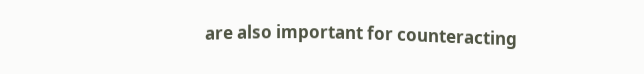are also important for counteracting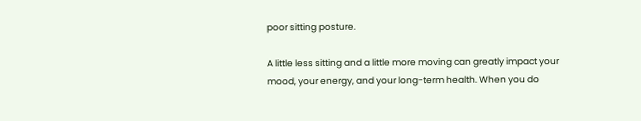poor sitting posture.

A little less sitting and a little more moving can greatly impact your mood, your energy, and your long-term health. When you do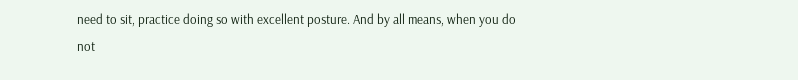need to sit, practice doing so with excellent posture. And by all means, when you do not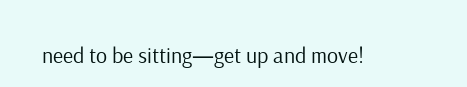need to be sitting—get up and move!